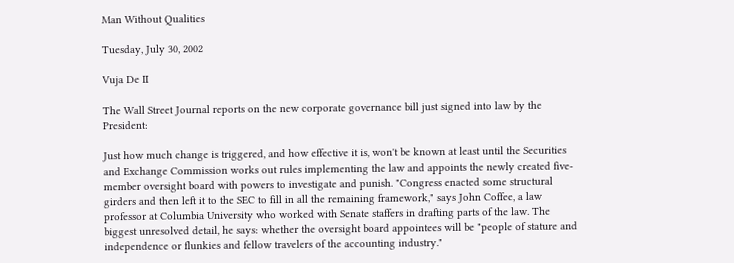Man Without Qualities

Tuesday, July 30, 2002

Vuja De II

The Wall Street Journal reports on the new corporate governance bill just signed into law by the President:

Just how much change is triggered, and how effective it is, won't be known at least until the Securities and Exchange Commission works out rules implementing the law and appoints the newly created five-member oversight board with powers to investigate and punish. "Congress enacted some structural girders and then left it to the SEC to fill in all the remaining framework," says John Coffee, a law professor at Columbia University who worked with Senate staffers in drafting parts of the law. The biggest unresolved detail, he says: whether the oversight board appointees will be "people of stature and independence or flunkies and fellow travelers of the accounting industry."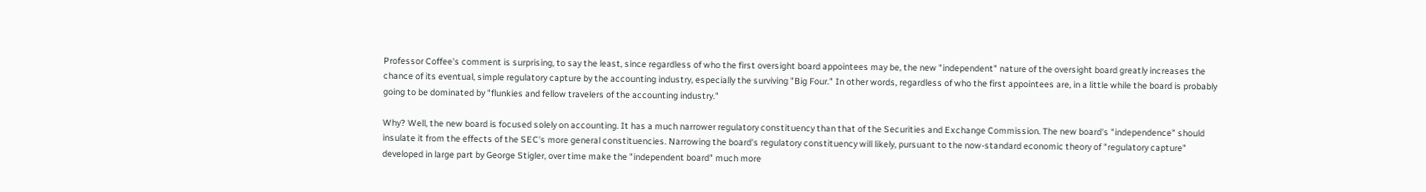Professor Coffee's comment is surprising, to say the least, since regardless of who the first oversight board appointees may be, the new "independent" nature of the oversight board greatly increases the chance of its eventual, simple regulatory capture by the accounting industry, especially the surviving "Big Four." In other words, regardless of who the first appointees are, in a little while the board is probably going to be dominated by "flunkies and fellow travelers of the accounting industry."

Why? Well, the new board is focused solely on accounting. It has a much narrower regulatory constituency than that of the Securities and Exchange Commission. The new board's "independence" should insulate it from the effects of the SEC's more general constituencies. Narrowing the board's regulatory constituency will likely, pursuant to the now-standard economic theory of "regulatory capture" developed in large part by George Stigler, over time make the "independent board" much more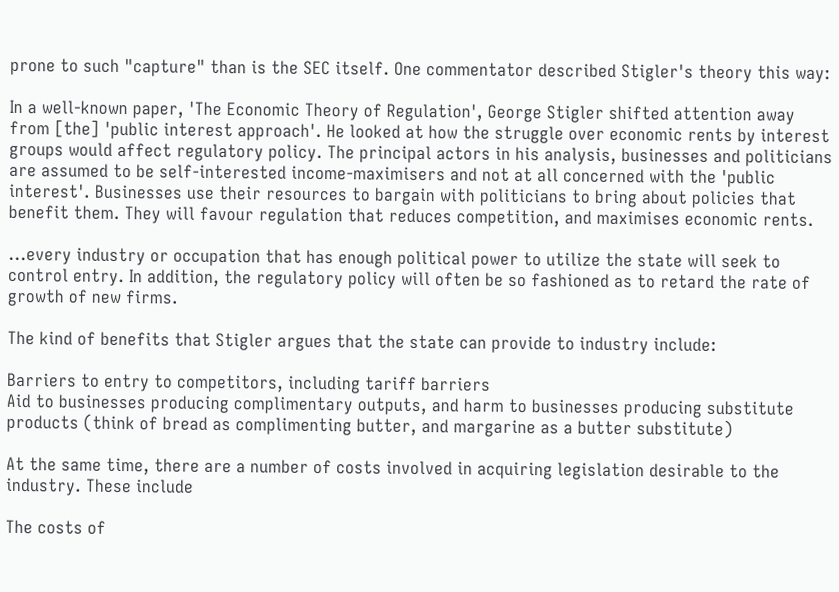prone to such "capture" than is the SEC itself. One commentator described Stigler's theory this way:

In a well-known paper, 'The Economic Theory of Regulation', George Stigler shifted attention away from [the] 'public interest approach'. He looked at how the struggle over economic rents by interest groups would affect regulatory policy. The principal actors in his analysis, businesses and politicians are assumed to be self-interested income-maximisers and not at all concerned with the 'public interest'. Businesses use their resources to bargain with politicians to bring about policies that benefit them. They will favour regulation that reduces competition, and maximises economic rents.

...every industry or occupation that has enough political power to utilize the state will seek to control entry. In addition, the regulatory policy will often be so fashioned as to retard the rate of growth of new firms.

The kind of benefits that Stigler argues that the state can provide to industry include:

Barriers to entry to competitors, including tariff barriers
Aid to businesses producing complimentary outputs, and harm to businesses producing substitute products (think of bread as complimenting butter, and margarine as a butter substitute)

At the same time, there are a number of costs involved in acquiring legislation desirable to the industry. These include

The costs of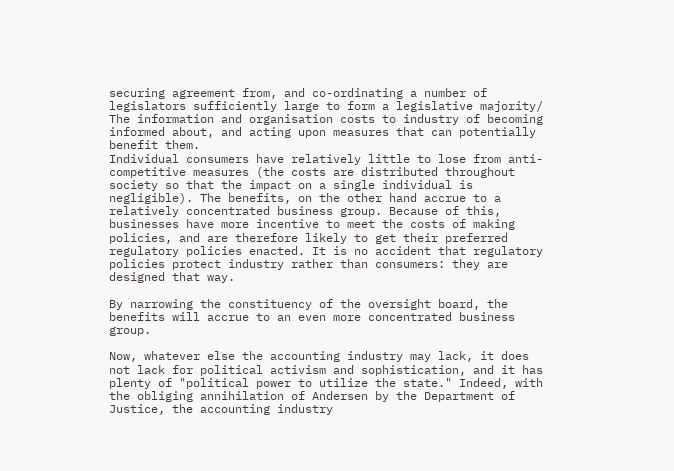securing agreement from, and co-ordinating a number of legislators sufficiently large to form a legislative majority/
The information and organisation costs to industry of becoming informed about, and acting upon measures that can potentially benefit them.
Individual consumers have relatively little to lose from anti-competitive measures (the costs are distributed throughout society so that the impact on a single individual is negligible). The benefits, on the other hand accrue to a relatively concentrated business group. Because of this, businesses have more incentive to meet the costs of making policies, and are therefore likely to get their preferred regulatory policies enacted. It is no accident that regulatory policies protect industry rather than consumers: they are designed that way.

By narrowing the constituency of the oversight board, the benefits will accrue to an even more concentrated business group.

Now, whatever else the accounting industry may lack, it does not lack for political activism and sophistication, and it has plenty of "political power to utilize the state." Indeed, with the obliging annihilation of Andersen by the Department of Justice, the accounting industry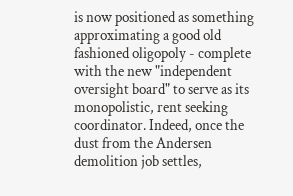is now positioned as something approximating a good old fashioned oligopoly - complete with the new "independent oversight board" to serve as its monopolistic, rent seeking coordinator. Indeed, once the dust from the Andersen demolition job settles,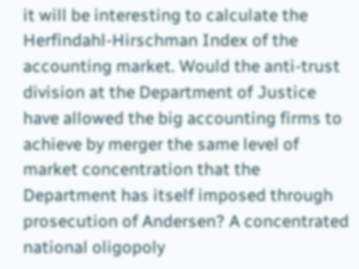it will be interesting to calculate the Herfindahl-Hirschman Index of the accounting market. Would the anti-trust division at the Department of Justice have allowed the big accounting firms to achieve by merger the same level of market concentration that the Department has itself imposed through prosecution of Andersen? A concentrated national oligopoly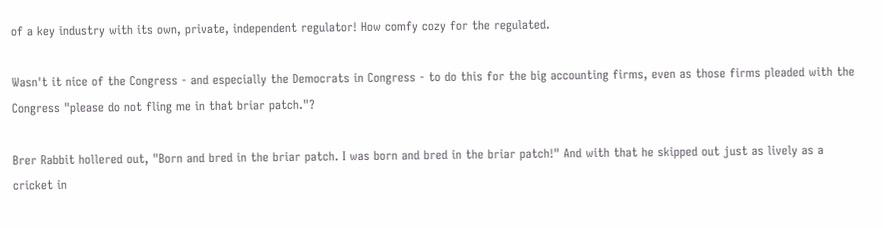of a key industry with its own, private, independent regulator! How comfy cozy for the regulated.

Wasn't it nice of the Congress - and especially the Democrats in Congress - to do this for the big accounting firms, even as those firms pleaded with the Congress "please do not fling me in that briar patch."?

Brer Rabbit hollered out, "Born and bred in the briar patch. I was born and bred in the briar patch!" And with that he skipped out just as lively as a cricket in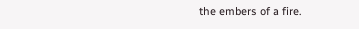the embers of a fire.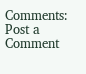Comments: Post a Comment